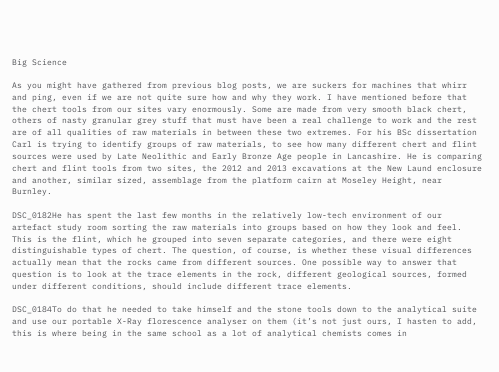Big Science

As you might have gathered from previous blog posts, we are suckers for machines that whirr and ping, even if we are not quite sure how and why they work. I have mentioned before that the chert tools from our sites vary enormously. Some are made from very smooth black chert, others of nasty granular grey stuff that must have been a real challenge to work and the rest are of all qualities of raw materials in between these two extremes. For his BSc dissertation Carl is trying to identify groups of raw materials, to see how many different chert and flint sources were used by Late Neolithic and Early Bronze Age people in Lancashire. He is comparing chert and flint tools from two sites, the 2012 and 2013 excavations at the New Laund enclosure and another, similar sized, assemblage from the platform cairn at Moseley Height, near Burnley.

DSC_0182He has spent the last few months in the relatively low-tech environment of our artefact study room sorting the raw materials into groups based on how they look and feel.  This is the flint, which he grouped into seven separate categories, and there were eight distinguishable types of chert. The question, of course, is whether these visual differences actually mean that the rocks came from different sources. One possible way to answer that question is to look at the trace elements in the rock, different geological sources, formed under different conditions, should include different trace elements.

DSC_0184To do that he needed to take himself and the stone tools down to the analytical suite and use our portable X-Ray florescence analyser on them (it’s not just ours, I hasten to add, this is where being in the same school as a lot of analytical chemists comes in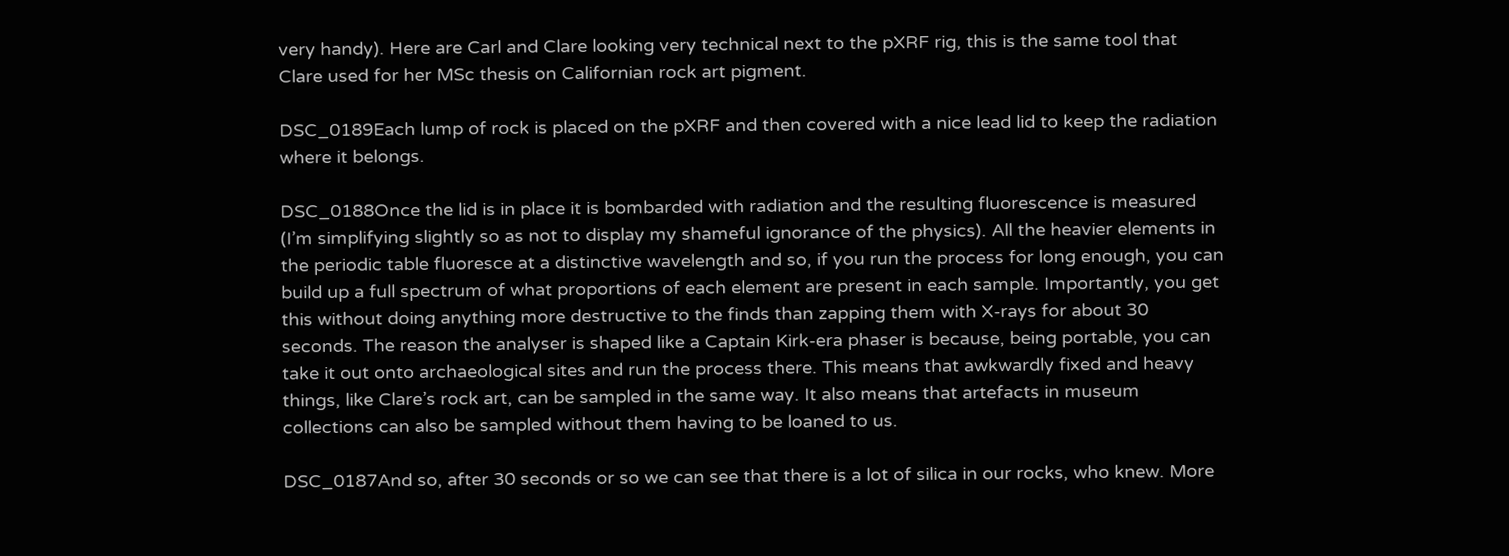very handy). Here are Carl and Clare looking very technical next to the pXRF rig, this is the same tool that Clare used for her MSc thesis on Californian rock art pigment.

DSC_0189Each lump of rock is placed on the pXRF and then covered with a nice lead lid to keep the radiation where it belongs.

DSC_0188Once the lid is in place it is bombarded with radiation and the resulting fluorescence is measured (I’m simplifying slightly so as not to display my shameful ignorance of the physics). All the heavier elements in the periodic table fluoresce at a distinctive wavelength and so, if you run the process for long enough, you can build up a full spectrum of what proportions of each element are present in each sample. Importantly, you get this without doing anything more destructive to the finds than zapping them with X-rays for about 30 seconds. The reason the analyser is shaped like a Captain Kirk-era phaser is because, being portable, you can take it out onto archaeological sites and run the process there. This means that awkwardly fixed and heavy things, like Clare’s rock art, can be sampled in the same way. It also means that artefacts in museum collections can also be sampled without them having to be loaned to us.

DSC_0187And so, after 30 seconds or so we can see that there is a lot of silica in our rocks, who knew. More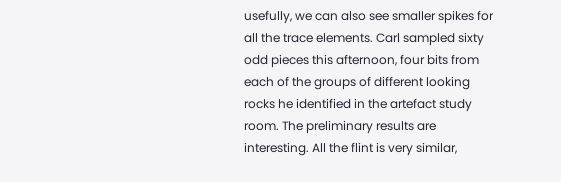usefully, we can also see smaller spikes for all the trace elements. Carl sampled sixty odd pieces this afternoon, four bits from each of the groups of different looking rocks he identified in the artefact study room. The preliminary results are interesting. All the flint is very similar,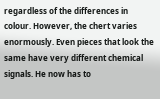regardless of the differences in colour. However, the chert varies enormously. Even pieces that look the same have very different chemical signals. He now has to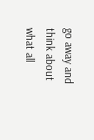go away and think about what all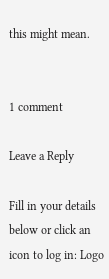this might mean.


1 comment

Leave a Reply

Fill in your details below or click an icon to log in: Logo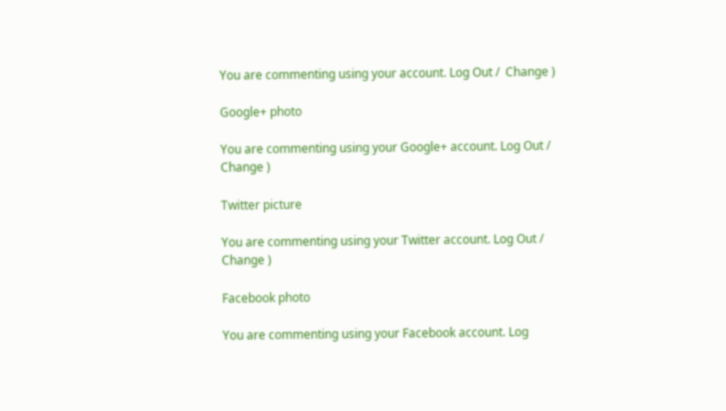You are commenting using your account. Log Out /  Change )

Google+ photo

You are commenting using your Google+ account. Log Out /  Change )

Twitter picture

You are commenting using your Twitter account. Log Out /  Change )

Facebook photo

You are commenting using your Facebook account. Log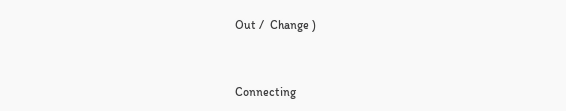Out /  Change )


Connecting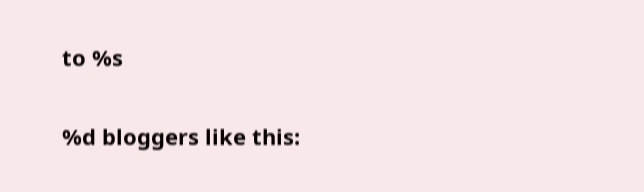to %s

%d bloggers like this: